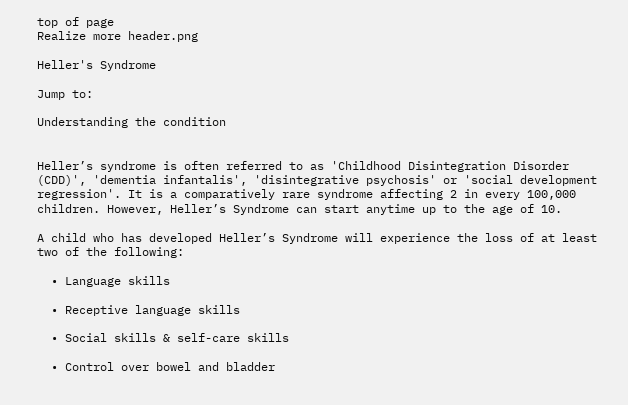top of page
Realize more header.png

Heller's Syndrome

Jump to:

Understanding the condition


Heller’s syndrome is often referred to as 'Childhood Disintegration Disorder (CDD)', 'dementia infantalis', 'disintegrative psychosis' or 'social development regression'. It is a comparatively rare syndrome affecting 2 in every 100,000 children. However, Heller’s Syndrome can start anytime up to the age of 10.

A child who has developed Heller’s Syndrome will experience the loss of at least two of the following:

  • Language skills

  • Receptive language skills

  • Social skills & self-care skills

  • Control over bowel and bladder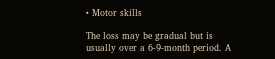• Motor skills

The loss may be gradual but is usually over a 6-9-month period. A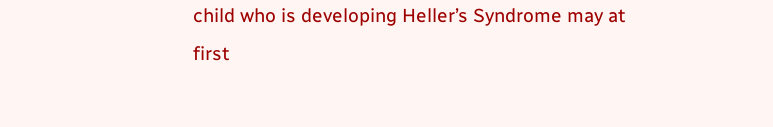child who is developing Heller’s Syndrome may at first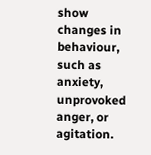show changes in behaviour, such as anxiety, unprovoked anger, or agitation.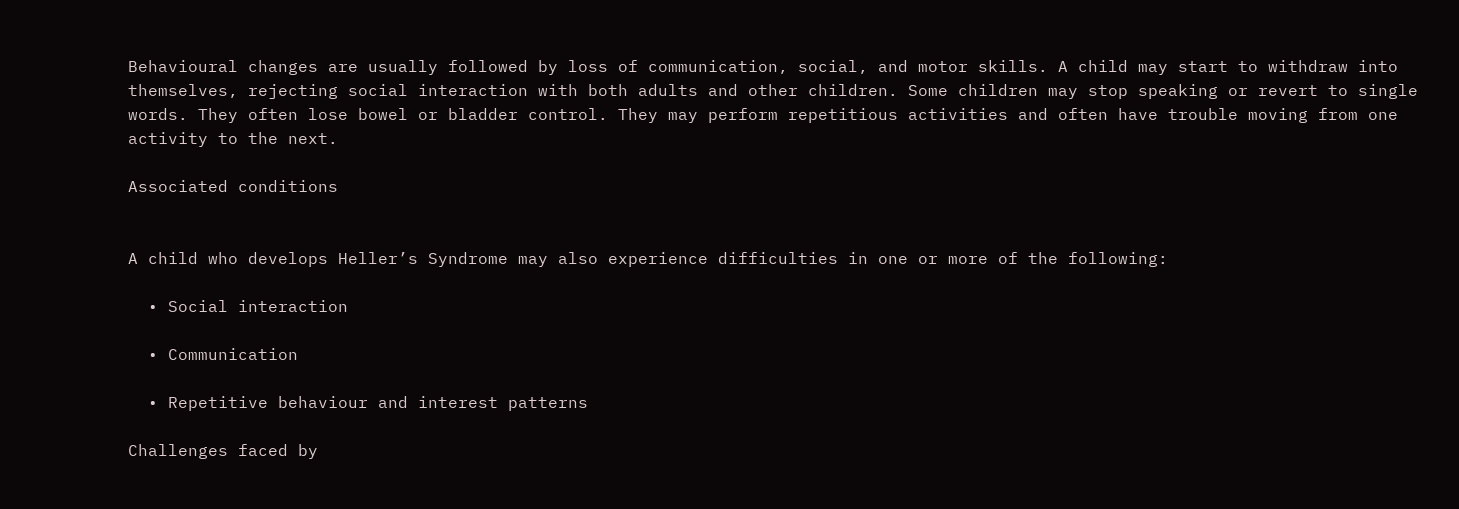Behavioural changes are usually followed by loss of communication, social, and motor skills. A child may start to withdraw into themselves, rejecting social interaction with both adults and other children. Some children may stop speaking or revert to single words. They often lose bowel or bladder control. They may perform repetitious activities and often have trouble moving from one activity to the next.

Associated conditions


A child who develops Heller’s Syndrome may also experience difficulties in one or more of the following:

  • Social interaction

  • Communication

  • Repetitive behaviour and interest patterns

Challenges faced by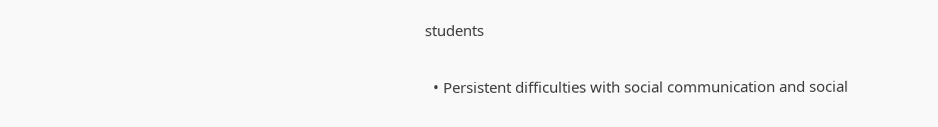students

  • Persistent difficulties with social communication and social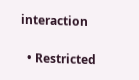interaction

  • Restricted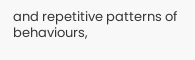and repetitive patterns of behaviours,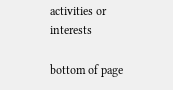activities or interests

bottom of page